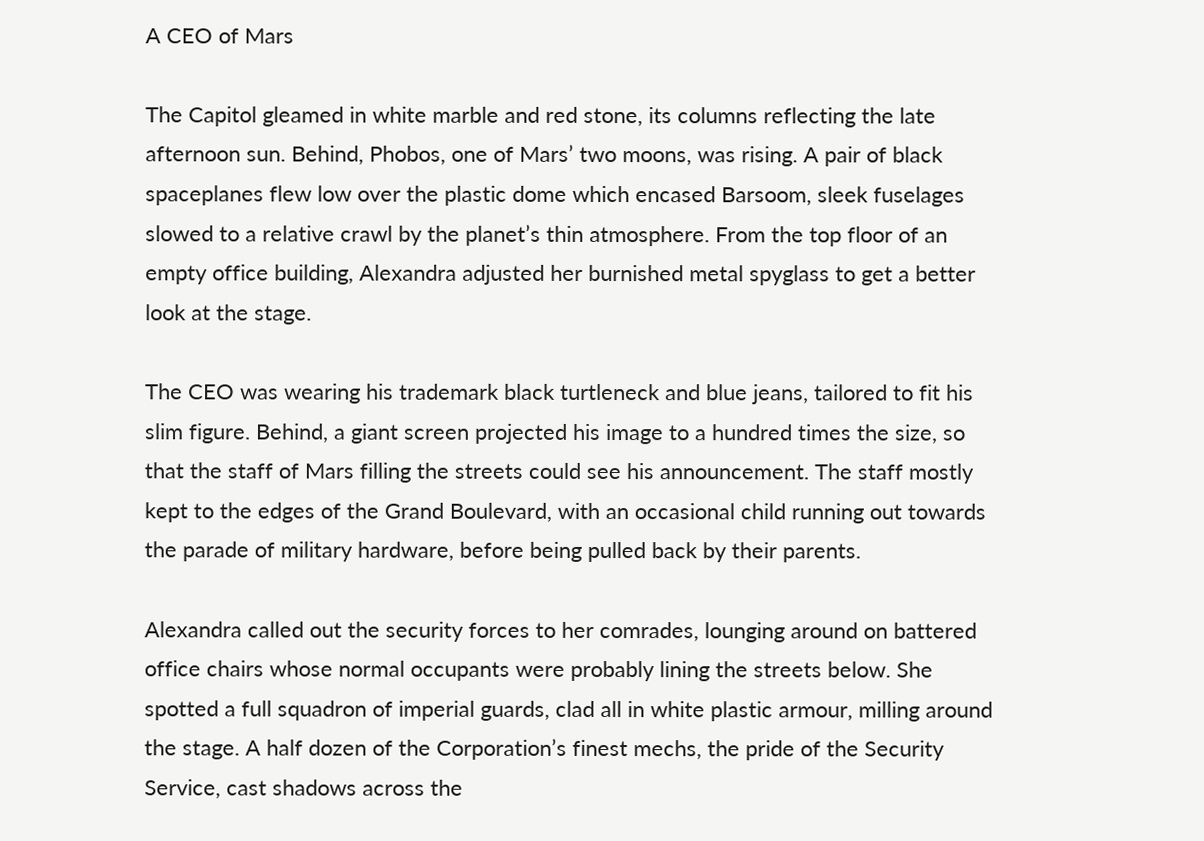A CEO of Mars

The Capitol gleamed in white marble and red stone, its columns reflecting the late afternoon sun. Behind, Phobos, one of Mars’ two moons, was rising. A pair of black spaceplanes flew low over the plastic dome which encased Barsoom, sleek fuselages slowed to a relative crawl by the planet’s thin atmosphere. From the top floor of an empty office building, Alexandra adjusted her burnished metal spyglass to get a better look at the stage.

The CEO was wearing his trademark black turtleneck and blue jeans, tailored to fit his slim figure. Behind, a giant screen projected his image to a hundred times the size, so that the staff of Mars filling the streets could see his announcement. The staff mostly kept to the edges of the Grand Boulevard, with an occasional child running out towards the parade of military hardware, before being pulled back by their parents.

Alexandra called out the security forces to her comrades, lounging around on battered office chairs whose normal occupants were probably lining the streets below. She spotted a full squadron of imperial guards, clad all in white plastic armour, milling around the stage. A half dozen of the Corporation’s finest mechs, the pride of the Security Service, cast shadows across the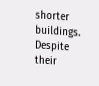shorter buildings. Despite their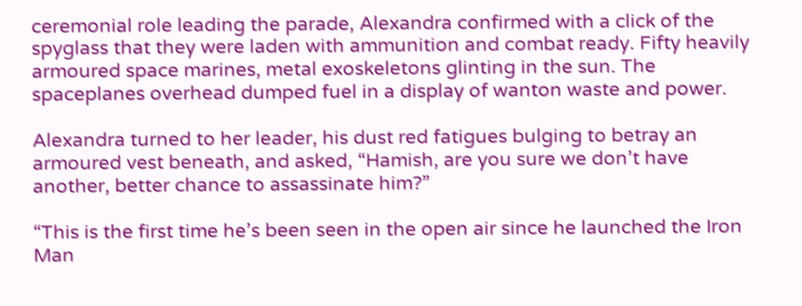ceremonial role leading the parade, Alexandra confirmed with a click of the spyglass that they were laden with ammunition and combat ready. Fifty heavily armoured space marines, metal exoskeletons glinting in the sun. The spaceplanes overhead dumped fuel in a display of wanton waste and power.

Alexandra turned to her leader, his dust red fatigues bulging to betray an armoured vest beneath, and asked, “Hamish, are you sure we don’t have another, better chance to assassinate him?”

“This is the first time he’s been seen in the open air since he launched the Iron Man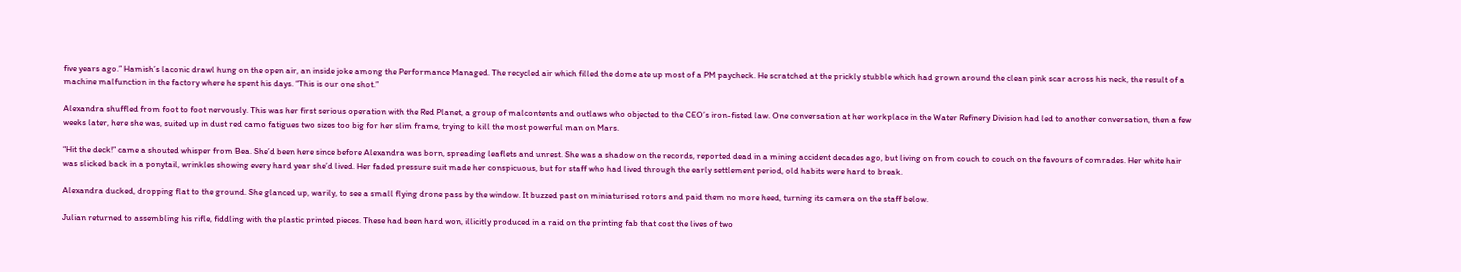five years ago.” Hamish’s laconic drawl hung on the open air, an inside joke among the Performance Managed. The recycled air which filled the dome ate up most of a PM paycheck. He scratched at the prickly stubble which had grown around the clean pink scar across his neck, the result of a machine malfunction in the factory where he spent his days. “This is our one shot.”

Alexandra shuffled from foot to foot nervously. This was her first serious operation with the Red Planet, a group of malcontents and outlaws who objected to the CEO’s iron-fisted law. One conversation at her workplace in the Water Refinery Division had led to another conversation, then a few weeks later, here she was, suited up in dust red camo fatigues two sizes too big for her slim frame, trying to kill the most powerful man on Mars.

“Hit the deck!” came a shouted whisper from Bea. She’d been here since before Alexandra was born, spreading leaflets and unrest. She was a shadow on the records, reported dead in a mining accident decades ago, but living on from couch to couch on the favours of comrades. Her white hair was slicked back in a ponytail, wrinkles showing every hard year she’d lived. Her faded pressure suit made her conspicuous, but for staff who had lived through the early settlement period, old habits were hard to break.

Alexandra ducked, dropping flat to the ground. She glanced up, warily, to see a small flying drone pass by the window. It buzzed past on miniaturised rotors and paid them no more heed, turning its camera on the staff below.

Julian returned to assembling his rifle, fiddling with the plastic printed pieces. These had been hard won, illicitly produced in a raid on the printing fab that cost the lives of two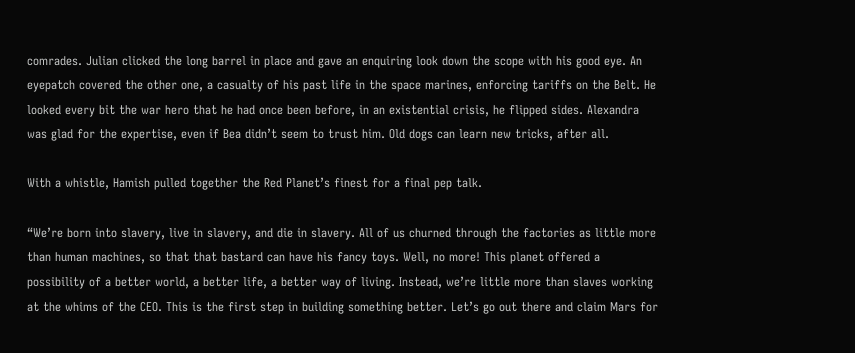comrades. Julian clicked the long barrel in place and gave an enquiring look down the scope with his good eye. An eyepatch covered the other one, a casualty of his past life in the space marines, enforcing tariffs on the Belt. He looked every bit the war hero that he had once been before, in an existential crisis, he flipped sides. Alexandra was glad for the expertise, even if Bea didn’t seem to trust him. Old dogs can learn new tricks, after all.

With a whistle, Hamish pulled together the Red Planet’s finest for a final pep talk.

“We’re born into slavery, live in slavery, and die in slavery. All of us churned through the factories as little more than human machines, so that that bastard can have his fancy toys. Well, no more! This planet offered a possibility of a better world, a better life, a better way of living. Instead, we’re little more than slaves working at the whims of the CEO. This is the first step in building something better. Let’s go out there and claim Mars for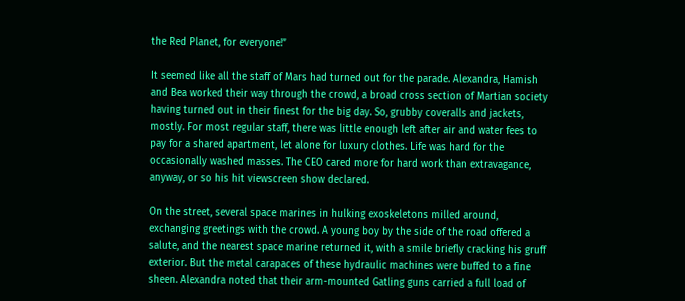the Red Planet, for everyone!”

It seemed like all the staff of Mars had turned out for the parade. Alexandra, Hamish and Bea worked their way through the crowd, a broad cross section of Martian society having turned out in their finest for the big day. So, grubby coveralls and jackets, mostly. For most regular staff, there was little enough left after air and water fees to pay for a shared apartment, let alone for luxury clothes. Life was hard for the occasionally washed masses. The CEO cared more for hard work than extravagance, anyway, or so his hit viewscreen show declared.

On the street, several space marines in hulking exoskeletons milled around, exchanging greetings with the crowd. A young boy by the side of the road offered a salute, and the nearest space marine returned it, with a smile briefly cracking his gruff exterior. But the metal carapaces of these hydraulic machines were buffed to a fine sheen. Alexandra noted that their arm-mounted Gatling guns carried a full load of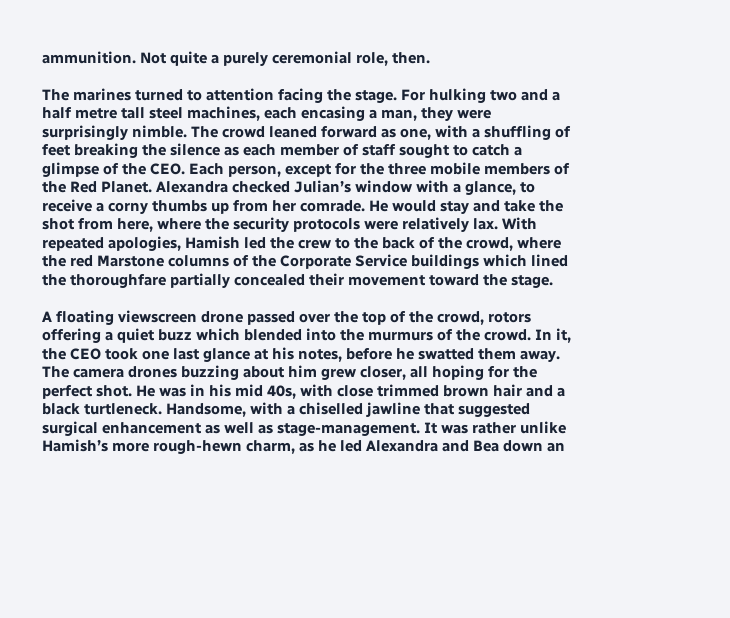ammunition. Not quite a purely ceremonial role, then.

The marines turned to attention facing the stage. For hulking two and a half metre tall steel machines, each encasing a man, they were surprisingly nimble. The crowd leaned forward as one, with a shuffling of feet breaking the silence as each member of staff sought to catch a glimpse of the CEO. Each person, except for the three mobile members of the Red Planet. Alexandra checked Julian’s window with a glance, to receive a corny thumbs up from her comrade. He would stay and take the shot from here, where the security protocols were relatively lax. With repeated apologies, Hamish led the crew to the back of the crowd, where the red Marstone columns of the Corporate Service buildings which lined the thoroughfare partially concealed their movement toward the stage.

A floating viewscreen drone passed over the top of the crowd, rotors offering a quiet buzz which blended into the murmurs of the crowd. In it, the CEO took one last glance at his notes, before he swatted them away. The camera drones buzzing about him grew closer, all hoping for the perfect shot. He was in his mid 40s, with close trimmed brown hair and a black turtleneck. Handsome, with a chiselled jawline that suggested surgical enhancement as well as stage-management. It was rather unlike Hamish’s more rough-hewn charm, as he led Alexandra and Bea down an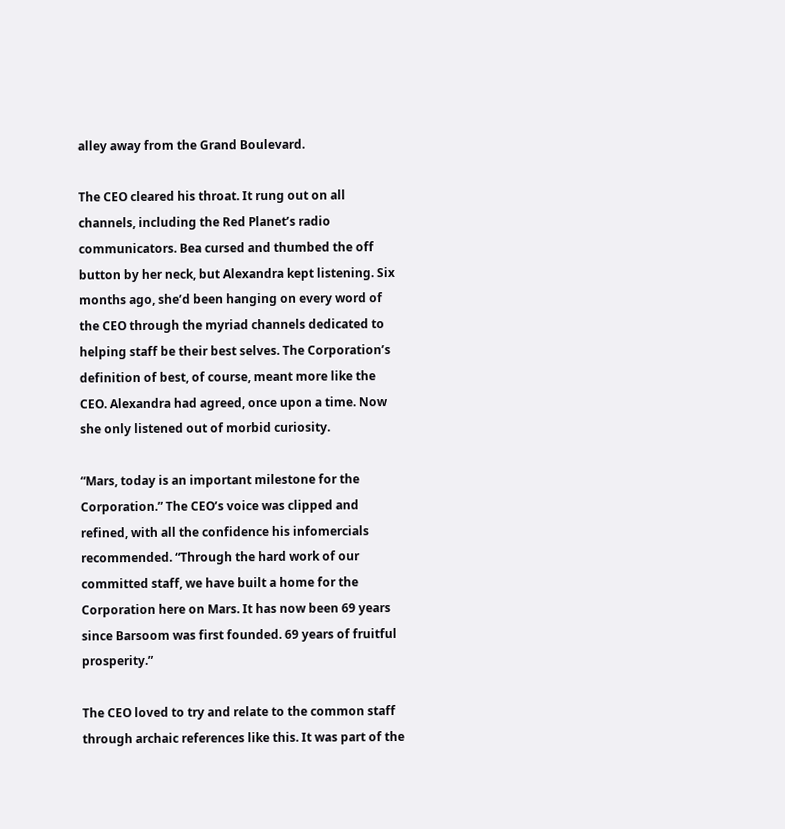alley away from the Grand Boulevard.

The CEO cleared his throat. It rung out on all channels, including the Red Planet’s radio communicators. Bea cursed and thumbed the off button by her neck, but Alexandra kept listening. Six months ago, she’d been hanging on every word of the CEO through the myriad channels dedicated to helping staff be their best selves. The Corporation’s definition of best, of course, meant more like the CEO. Alexandra had agreed, once upon a time. Now she only listened out of morbid curiosity.

“Mars, today is an important milestone for the Corporation.” The CEO’s voice was clipped and refined, with all the confidence his infomercials recommended. “Through the hard work of our committed staff, we have built a home for the Corporation here on Mars. It has now been 69 years since Barsoom was first founded. 69 years of fruitful prosperity.”

The CEO loved to try and relate to the common staff through archaic references like this. It was part of the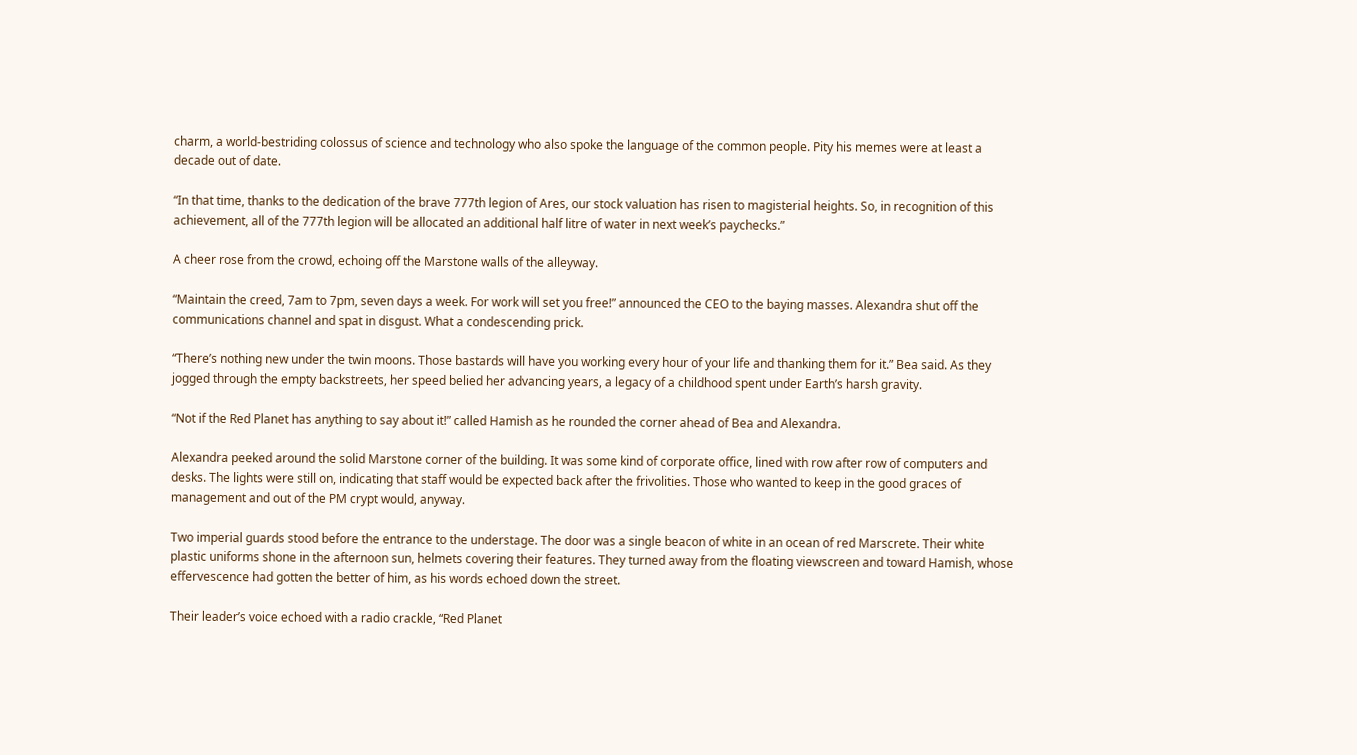charm, a world-bestriding colossus of science and technology who also spoke the language of the common people. Pity his memes were at least a decade out of date.

“In that time, thanks to the dedication of the brave 777th legion of Ares, our stock valuation has risen to magisterial heights. So, in recognition of this achievement, all of the 777th legion will be allocated an additional half litre of water in next week’s paychecks.”

A cheer rose from the crowd, echoing off the Marstone walls of the alleyway.

“Maintain the creed, 7am to 7pm, seven days a week. For work will set you free!” announced the CEO to the baying masses. Alexandra shut off the communications channel and spat in disgust. What a condescending prick.

“There’s nothing new under the twin moons. Those bastards will have you working every hour of your life and thanking them for it.” Bea said. As they jogged through the empty backstreets, her speed belied her advancing years, a legacy of a childhood spent under Earth’s harsh gravity.

“Not if the Red Planet has anything to say about it!” called Hamish as he rounded the corner ahead of Bea and Alexandra.

Alexandra peeked around the solid Marstone corner of the building. It was some kind of corporate office, lined with row after row of computers and desks. The lights were still on, indicating that staff would be expected back after the frivolities. Those who wanted to keep in the good graces of management and out of the PM crypt would, anyway.

Two imperial guards stood before the entrance to the understage. The door was a single beacon of white in an ocean of red Marscrete. Their white plastic uniforms shone in the afternoon sun, helmets covering their features. They turned away from the floating viewscreen and toward Hamish, whose effervescence had gotten the better of him, as his words echoed down the street.

Their leader’s voice echoed with a radio crackle, “Red Planet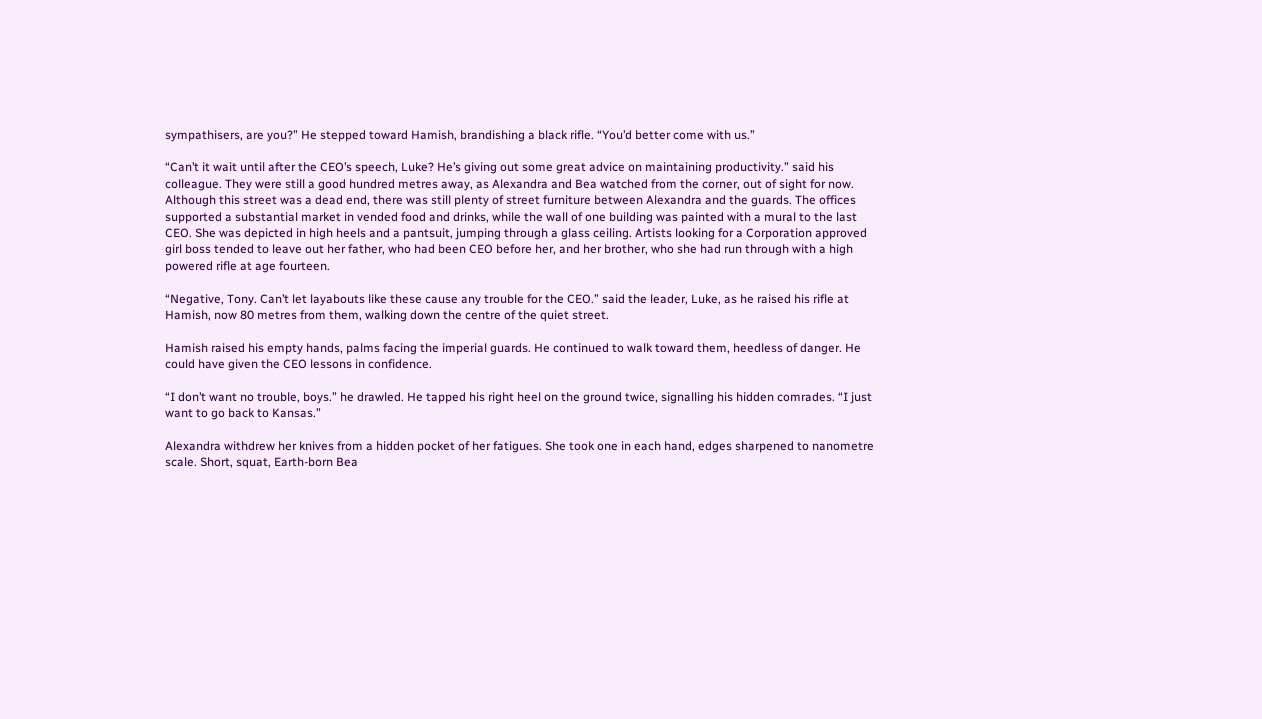sympathisers, are you?” He stepped toward Hamish, brandishing a black rifle. “You’d better come with us.”

“Can’t it wait until after the CEO’s speech, Luke? He’s giving out some great advice on maintaining productivity.” said his colleague. They were still a good hundred metres away, as Alexandra and Bea watched from the corner, out of sight for now. Although this street was a dead end, there was still plenty of street furniture between Alexandra and the guards. The offices supported a substantial market in vended food and drinks, while the wall of one building was painted with a mural to the last CEO. She was depicted in high heels and a pantsuit, jumping through a glass ceiling. Artists looking for a Corporation approved girl boss tended to leave out her father, who had been CEO before her, and her brother, who she had run through with a high powered rifle at age fourteen.

“Negative, Tony. Can’t let layabouts like these cause any trouble for the CEO.” said the leader, Luke, as he raised his rifle at Hamish, now 80 metres from them, walking down the centre of the quiet street.

Hamish raised his empty hands, palms facing the imperial guards. He continued to walk toward them, heedless of danger. He could have given the CEO lessons in confidence.

“I don’t want no trouble, boys.” he drawled. He tapped his right heel on the ground twice, signalling his hidden comrades. “I just want to go back to Kansas.”

Alexandra withdrew her knives from a hidden pocket of her fatigues. She took one in each hand, edges sharpened to nanometre scale. Short, squat, Earth-born Bea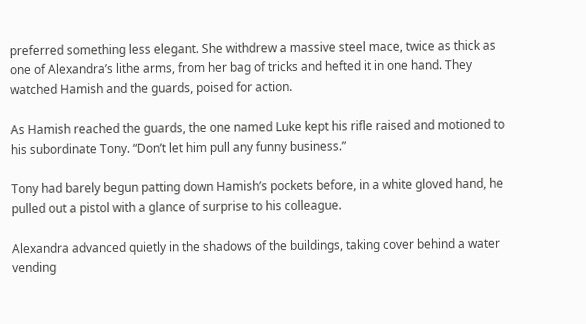preferred something less elegant. She withdrew a massive steel mace, twice as thick as one of Alexandra’s lithe arms, from her bag of tricks and hefted it in one hand. They watched Hamish and the guards, poised for action.

As Hamish reached the guards, the one named Luke kept his rifle raised and motioned to his subordinate Tony. “Don’t let him pull any funny business.”

Tony had barely begun patting down Hamish’s pockets before, in a white gloved hand, he pulled out a pistol with a glance of surprise to his colleague.

Alexandra advanced quietly in the shadows of the buildings, taking cover behind a water vending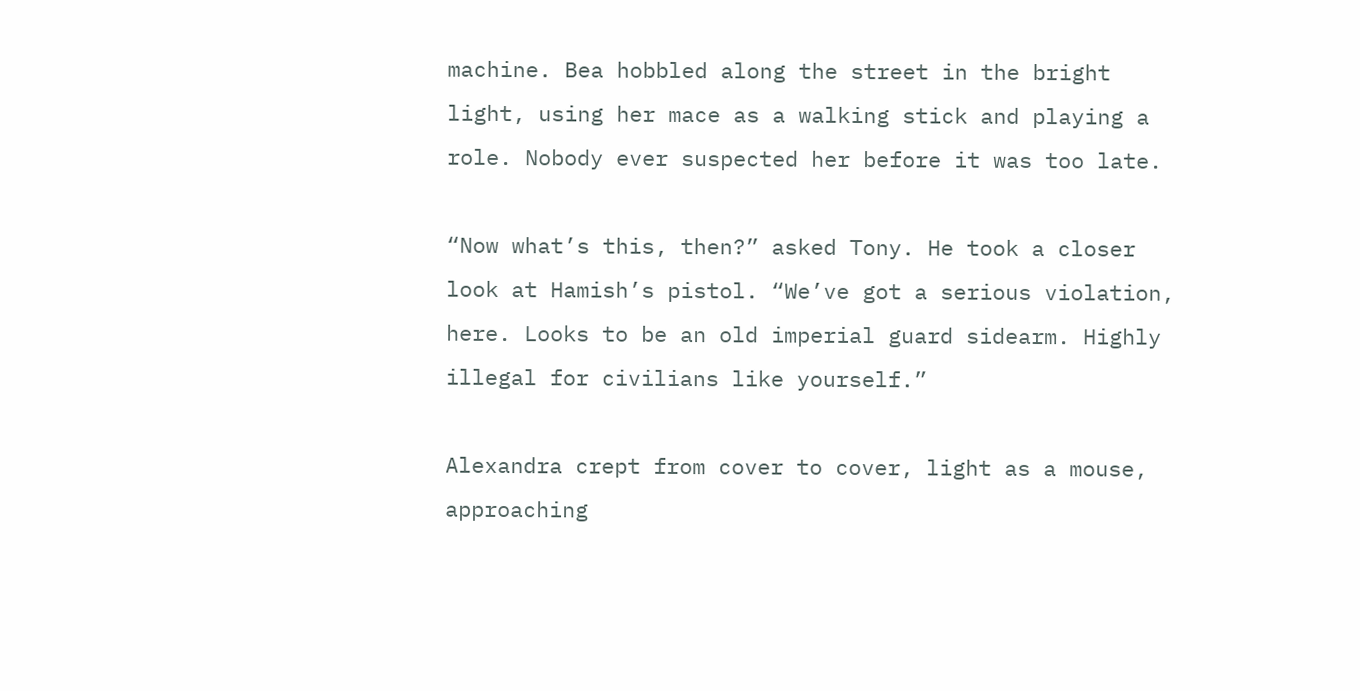machine. Bea hobbled along the street in the bright light, using her mace as a walking stick and playing a role. Nobody ever suspected her before it was too late.

“Now what’s this, then?” asked Tony. He took a closer look at Hamish’s pistol. “We’ve got a serious violation, here. Looks to be an old imperial guard sidearm. Highly illegal for civilians like yourself.”

Alexandra crept from cover to cover, light as a mouse, approaching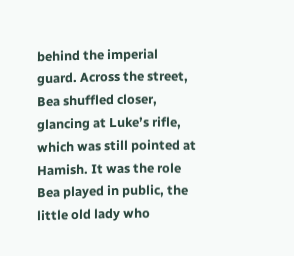behind the imperial guard. Across the street, Bea shuffled closer, glancing at Luke’s rifle, which was still pointed at Hamish. It was the role Bea played in public, the little old lady who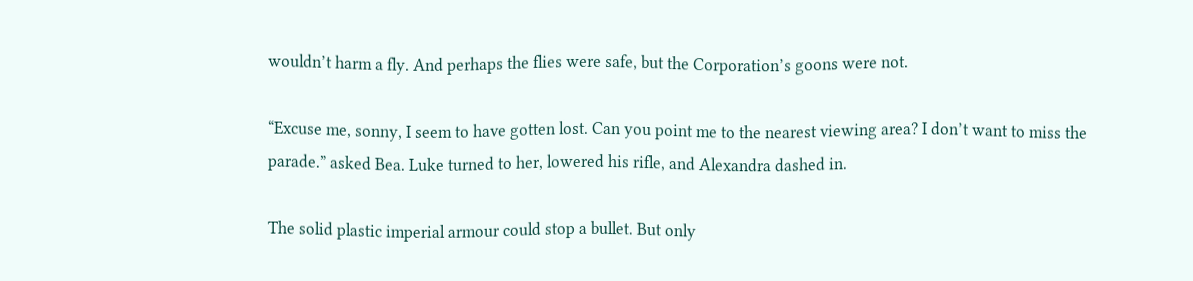wouldn’t harm a fly. And perhaps the flies were safe, but the Corporation’s goons were not.

“Excuse me, sonny, I seem to have gotten lost. Can you point me to the nearest viewing area? I don’t want to miss the parade.” asked Bea. Luke turned to her, lowered his rifle, and Alexandra dashed in.

The solid plastic imperial armour could stop a bullet. But only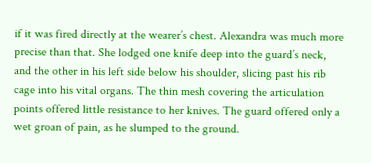if it was fired directly at the wearer’s chest. Alexandra was much more precise than that. She lodged one knife deep into the guard’s neck, and the other in his left side below his shoulder, slicing past his rib cage into his vital organs. The thin mesh covering the articulation points offered little resistance to her knives. The guard offered only a wet groan of pain, as he slumped to the ground.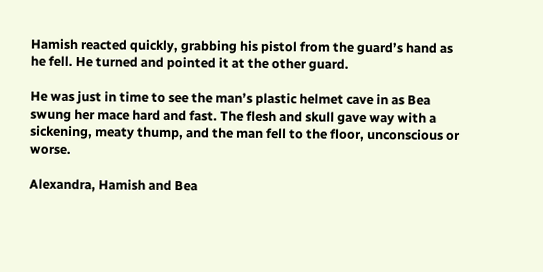Hamish reacted quickly, grabbing his pistol from the guard’s hand as he fell. He turned and pointed it at the other guard.

He was just in time to see the man’s plastic helmet cave in as Bea swung her mace hard and fast. The flesh and skull gave way with a sickening, meaty thump, and the man fell to the floor, unconscious or worse.

Alexandra, Hamish and Bea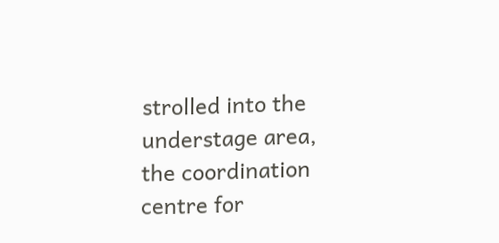strolled into the understage area, the coordination centre for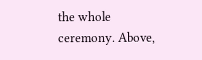the whole ceremony. Above,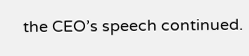the CEO’s speech continued.